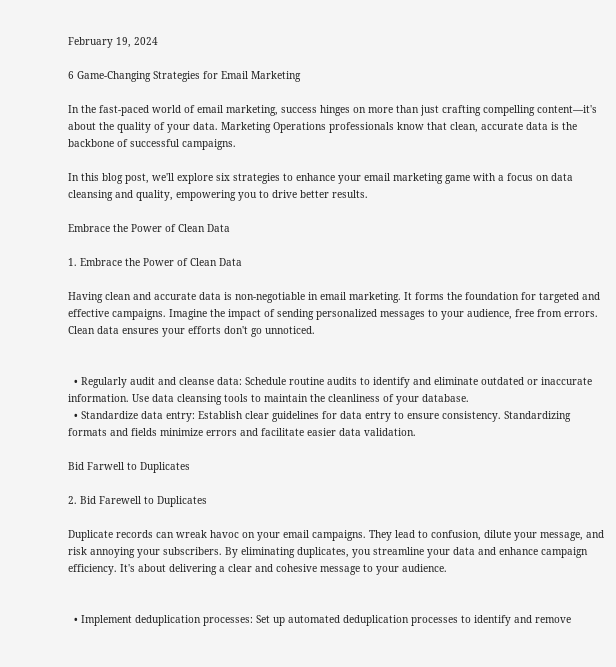February 19, 2024

6 Game-Changing Strategies for Email Marketing

In the fast-paced world of email marketing, success hinges on more than just crafting compelling content—it's about the quality of your data. Marketing Operations professionals know that clean, accurate data is the backbone of successful campaigns.

In this blog post, we'll explore six strategies to enhance your email marketing game with a focus on data cleansing and quality, empowering you to drive better results.

Embrace the Power of Clean Data

1. Embrace the Power of Clean Data

Having clean and accurate data is non-negotiable in email marketing. It forms the foundation for targeted and effective campaigns. Imagine the impact of sending personalized messages to your audience, free from errors. Clean data ensures your efforts don't go unnoticed.


  • Regularly audit and cleanse data: Schedule routine audits to identify and eliminate outdated or inaccurate information. Use data cleansing tools to maintain the cleanliness of your database.
  • Standardize data entry: Establish clear guidelines for data entry to ensure consistency. Standardizing formats and fields minimize errors and facilitate easier data validation.

Bid Farwell to Duplicates

2. Bid Farewell to Duplicates

Duplicate records can wreak havoc on your email campaigns. They lead to confusion, dilute your message, and risk annoying your subscribers. By eliminating duplicates, you streamline your data and enhance campaign efficiency. It's about delivering a clear and cohesive message to your audience.


  • Implement deduplication processes: Set up automated deduplication processes to identify and remove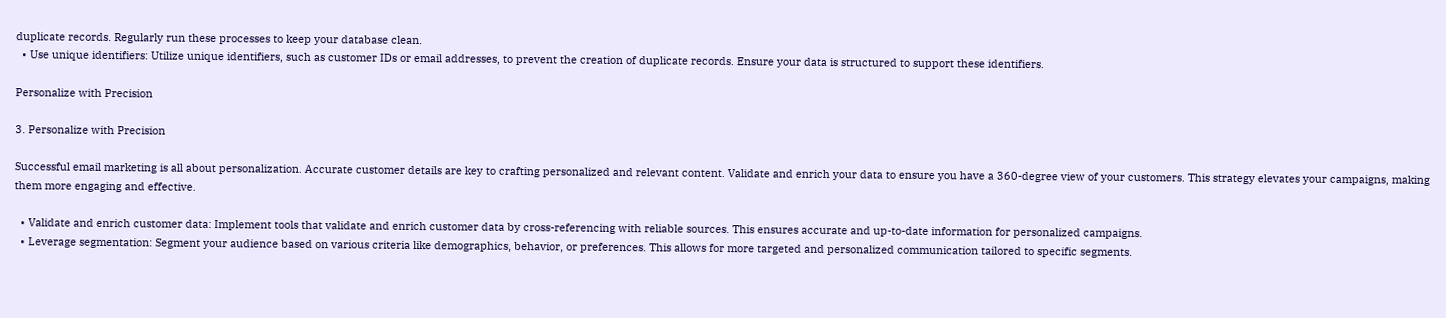duplicate records. Regularly run these processes to keep your database clean.
  • Use unique identifiers: Utilize unique identifiers, such as customer IDs or email addresses, to prevent the creation of duplicate records. Ensure your data is structured to support these identifiers.

Personalize with Precision

3. Personalize with Precision

Successful email marketing is all about personalization. Accurate customer details are key to crafting personalized and relevant content. Validate and enrich your data to ensure you have a 360-degree view of your customers. This strategy elevates your campaigns, making them more engaging and effective.

  • Validate and enrich customer data: Implement tools that validate and enrich customer data by cross-referencing with reliable sources. This ensures accurate and up-to-date information for personalized campaigns.
  • Leverage segmentation: Segment your audience based on various criteria like demographics, behavior, or preferences. This allows for more targeted and personalized communication tailored to specific segments.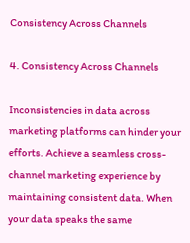Consistency Across Channels

4. Consistency Across Channels

Inconsistencies in data across marketing platforms can hinder your efforts. Achieve a seamless cross-channel marketing experience by maintaining consistent data. When your data speaks the same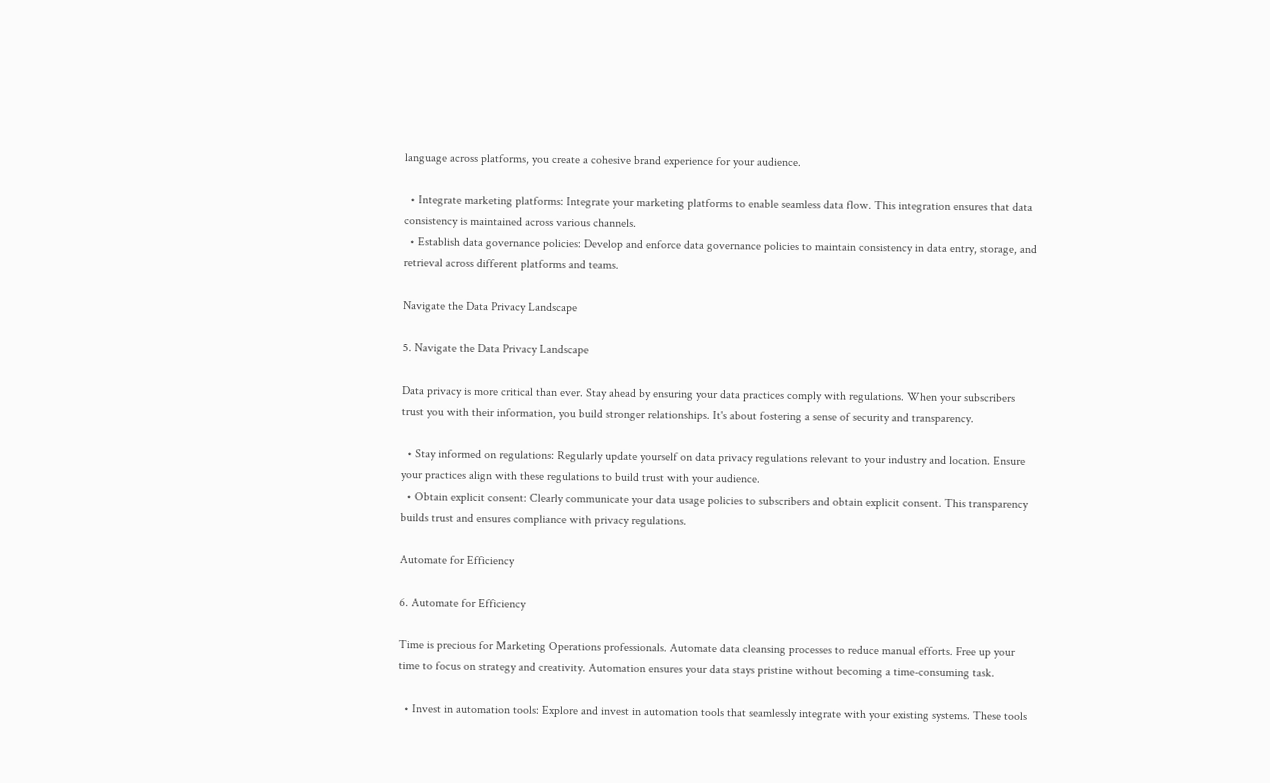language across platforms, you create a cohesive brand experience for your audience.

  • Integrate marketing platforms: Integrate your marketing platforms to enable seamless data flow. This integration ensures that data consistency is maintained across various channels.
  • Establish data governance policies: Develop and enforce data governance policies to maintain consistency in data entry, storage, and retrieval across different platforms and teams.

Navigate the Data Privacy Landscape

5. Navigate the Data Privacy Landscape

Data privacy is more critical than ever. Stay ahead by ensuring your data practices comply with regulations. When your subscribers trust you with their information, you build stronger relationships. It's about fostering a sense of security and transparency.

  • Stay informed on regulations: Regularly update yourself on data privacy regulations relevant to your industry and location. Ensure your practices align with these regulations to build trust with your audience.
  • Obtain explicit consent: Clearly communicate your data usage policies to subscribers and obtain explicit consent. This transparency builds trust and ensures compliance with privacy regulations.

Automate for Efficiency

6. Automate for Efficiency

Time is precious for Marketing Operations professionals. Automate data cleansing processes to reduce manual efforts. Free up your time to focus on strategy and creativity. Automation ensures your data stays pristine without becoming a time-consuming task.

  • Invest in automation tools: Explore and invest in automation tools that seamlessly integrate with your existing systems. These tools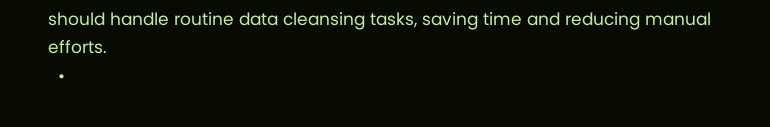should handle routine data cleansing tasks, saving time and reducing manual efforts.
  •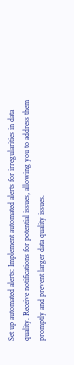Set up automated alerts: Implement automated alerts for irregularities in data quality. Receive notifications for potential issues, allowing you to address them promptly and prevent larger data quality issues.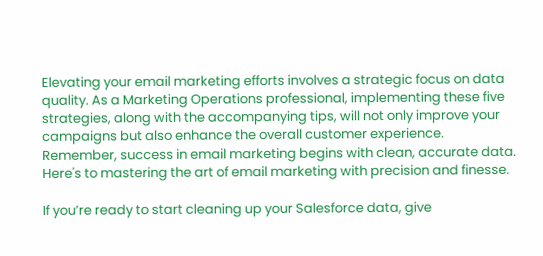Elevating your email marketing efforts involves a strategic focus on data quality. As a Marketing Operations professional, implementing these five strategies, along with the accompanying tips, will not only improve your campaigns but also enhance the overall customer experience. Remember, success in email marketing begins with clean, accurate data. Here's to mastering the art of email marketing with precision and finesse.

If you’re ready to start cleaning up your Salesforce data, give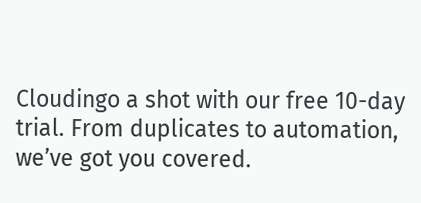Cloudingo a shot with our free 10-day trial. From duplicates to automation, we’ve got you covered.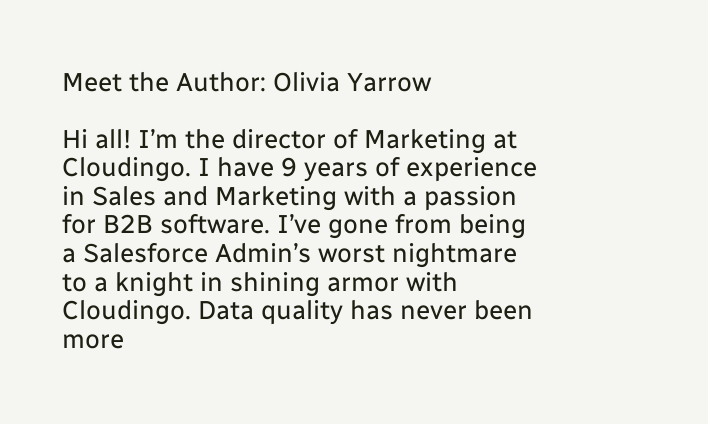Meet the Author: Olivia Yarrow

Hi all! I’m the director of Marketing at Cloudingo. I have 9 years of experience in Sales and Marketing with a passion for B2B software. I’ve gone from being a Salesforce Admin’s worst nightmare to a knight in shining armor with Cloudingo. Data quality has never been more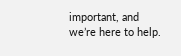important, and we’re here to help.